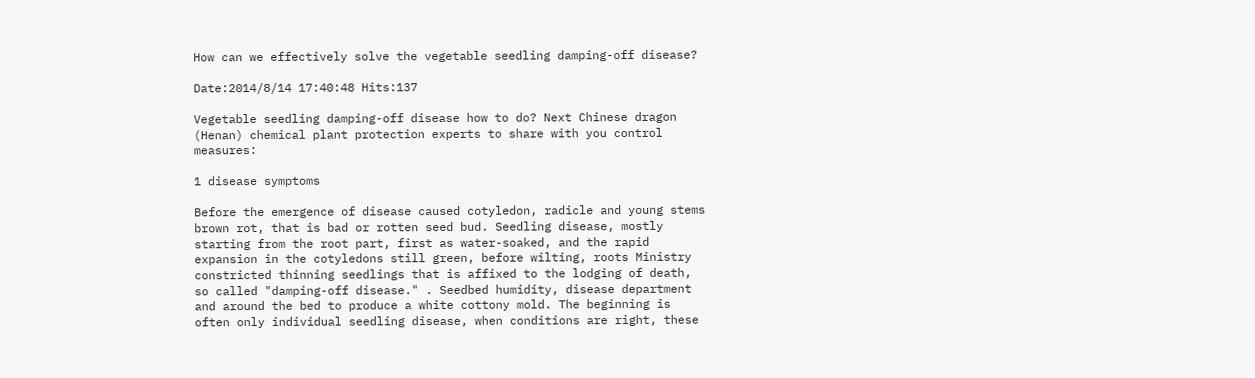How can we effectively solve the vegetable seedling damping-off disease?

Date:2014/8/14 17:40:48 Hits:137

Vegetable seedling damping-off disease how to do? Next Chinese dragon (Henan) chemical plant protection experts to share with you control measures:

1 disease symptoms

Before the emergence of disease caused cotyledon, radicle and young stems brown rot, that is bad or rotten seed bud. Seedling disease, mostly starting from the root part, first as water-soaked, and the rapid expansion in the cotyledons still green, before wilting, roots Ministry constricted thinning seedlings that is affixed to the lodging of death, so called "damping-off disease." . Seedbed humidity, disease department and around the bed to produce a white cottony mold. The beginning is often only individual seedling disease, when conditions are right, these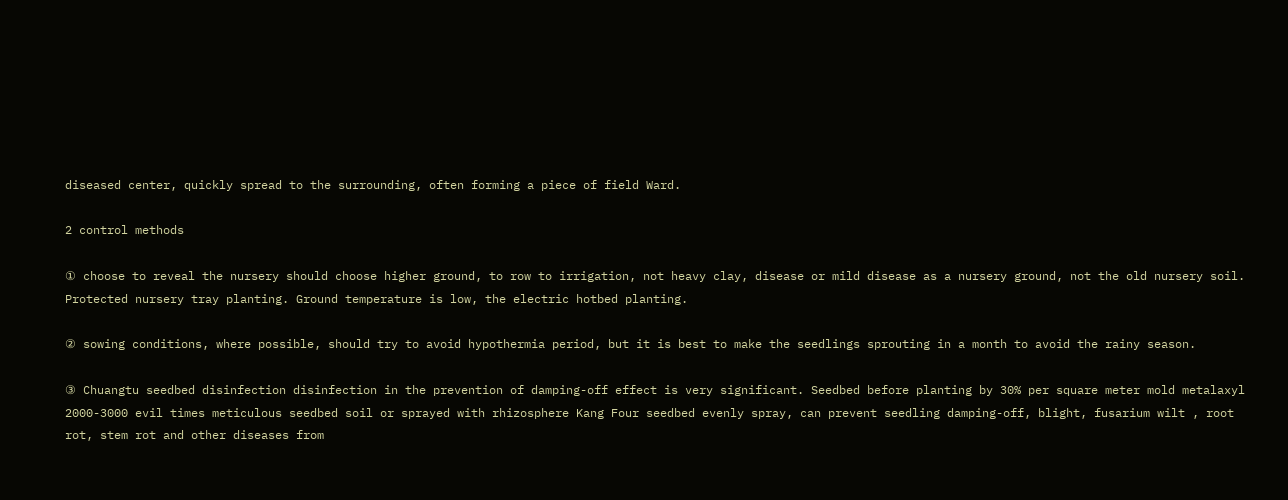diseased center, quickly spread to the surrounding, often forming a piece of field Ward.

2 control methods

① choose to reveal the nursery should choose higher ground, to row to irrigation, not heavy clay, disease or mild disease as a nursery ground, not the old nursery soil. Protected nursery tray planting. Ground temperature is low, the electric hotbed planting.

② sowing conditions, where possible, should try to avoid hypothermia period, but it is best to make the seedlings sprouting in a month to avoid the rainy season.

③ Chuangtu seedbed disinfection disinfection in the prevention of damping-off effect is very significant. Seedbed before planting by 30% per square meter mold metalaxyl 2000-3000 evil times meticulous seedbed soil or sprayed with rhizosphere Kang Four seedbed evenly spray, can prevent seedling damping-off, blight, fusarium wilt , root rot, stem rot and other diseases from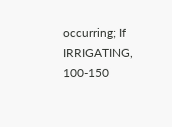occurring; If IRRIGATING, 100-150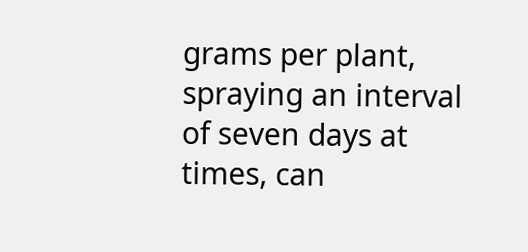grams per plant, spraying an interval of seven days at times, can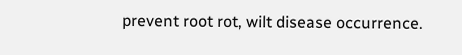prevent root rot, wilt disease occurrence.